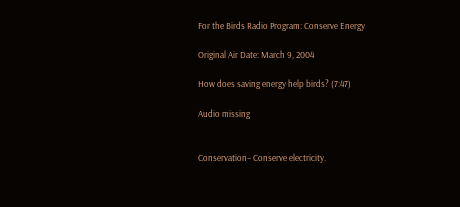For the Birds Radio Program: Conserve Energy

Original Air Date: March 9, 2004

How does saving energy help birds? (7:47)

Audio missing


Conservation– Conserve electricity.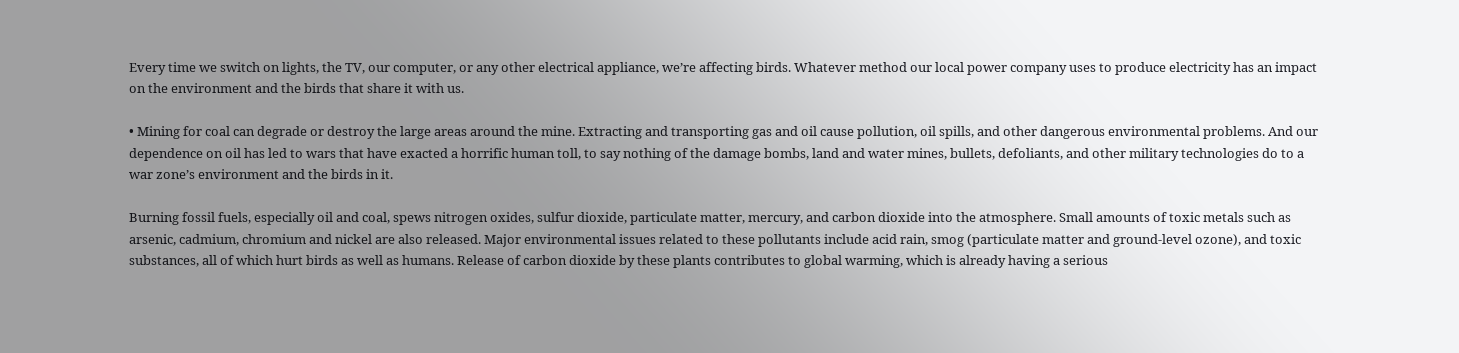Every time we switch on lights, the TV, our computer, or any other electrical appliance, we’re affecting birds. Whatever method our local power company uses to produce electricity has an impact on the environment and the birds that share it with us.

• Mining for coal can degrade or destroy the large areas around the mine. Extracting and transporting gas and oil cause pollution, oil spills, and other dangerous environmental problems. And our dependence on oil has led to wars that have exacted a horrific human toll, to say nothing of the damage bombs, land and water mines, bullets, defoliants, and other military technologies do to a war zone’s environment and the birds in it.

Burning fossil fuels, especially oil and coal, spews nitrogen oxides, sulfur dioxide, particulate matter, mercury, and carbon dioxide into the atmosphere. Small amounts of toxic metals such as arsenic, cadmium, chromium and nickel are also released. Major environmental issues related to these pollutants include acid rain, smog (particulate matter and ground-level ozone), and toxic substances, all of which hurt birds as well as humans. Release of carbon dioxide by these plants contributes to global warming, which is already having a serious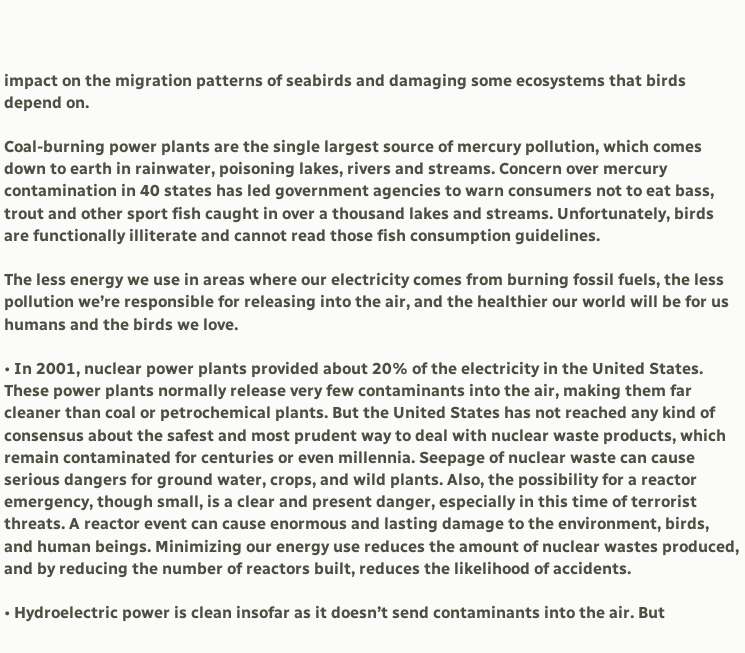impact on the migration patterns of seabirds and damaging some ecosystems that birds depend on.

Coal-burning power plants are the single largest source of mercury pollution, which comes down to earth in rainwater, poisoning lakes, rivers and streams. Concern over mercury contamination in 40 states has led government agencies to warn consumers not to eat bass, trout and other sport fish caught in over a thousand lakes and streams. Unfortunately, birds are functionally illiterate and cannot read those fish consumption guidelines.

The less energy we use in areas where our electricity comes from burning fossil fuels, the less pollution we’re responsible for releasing into the air, and the healthier our world will be for us humans and the birds we love.

• In 2001, nuclear power plants provided about 20% of the electricity in the United States. These power plants normally release very few contaminants into the air, making them far cleaner than coal or petrochemical plants. But the United States has not reached any kind of consensus about the safest and most prudent way to deal with nuclear waste products, which remain contaminated for centuries or even millennia. Seepage of nuclear waste can cause serious dangers for ground water, crops, and wild plants. Also, the possibility for a reactor emergency, though small, is a clear and present danger, especially in this time of terrorist threats. A reactor event can cause enormous and lasting damage to the environment, birds, and human beings. Minimizing our energy use reduces the amount of nuclear wastes produced, and by reducing the number of reactors built, reduces the likelihood of accidents.

• Hydroelectric power is clean insofar as it doesn’t send contaminants into the air. But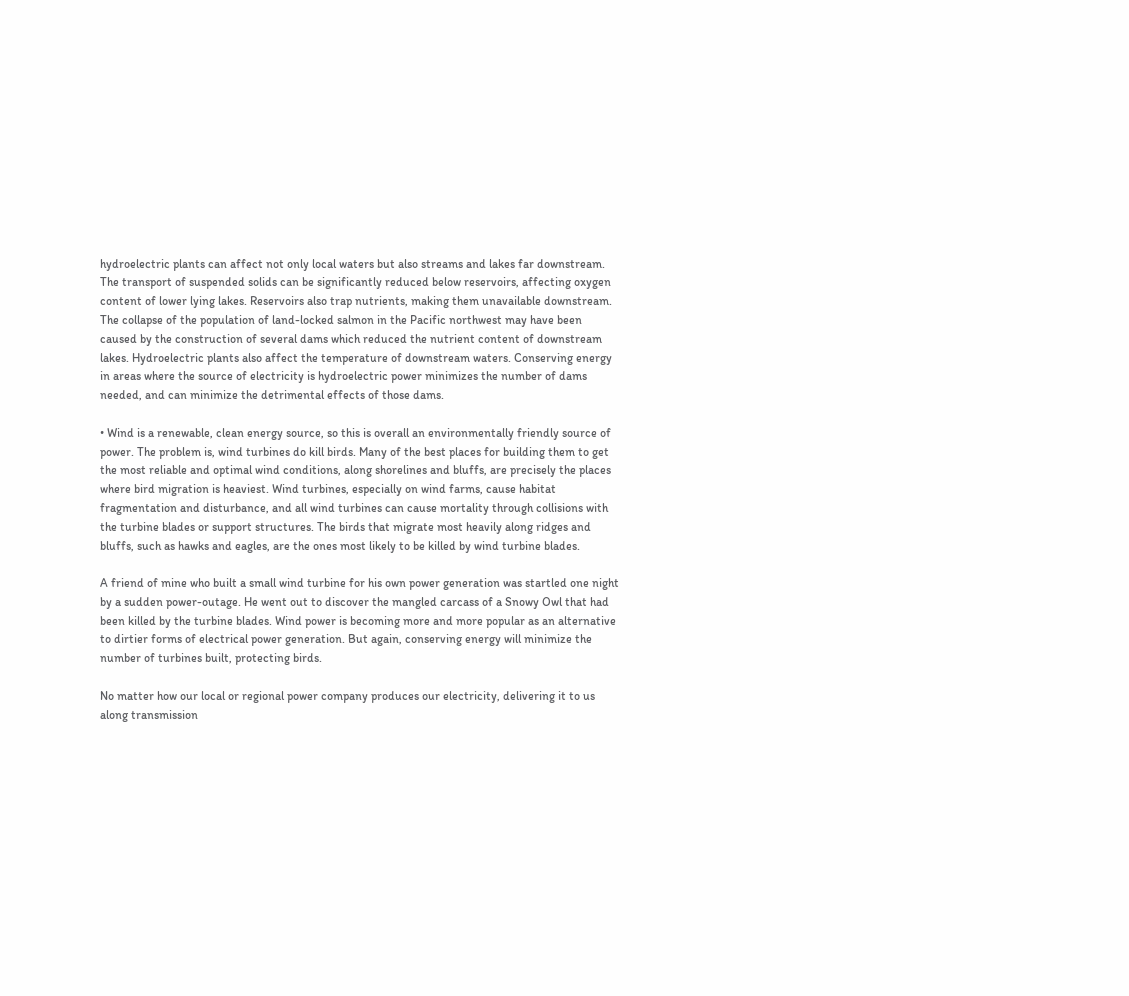hydroelectric plants can affect not only local waters but also streams and lakes far downstream. The transport of suspended solids can be significantly reduced below reservoirs, affecting oxygen content of lower lying lakes. Reservoirs also trap nutrients, making them unavailable downstream. The collapse of the population of land-locked salmon in the Pacific northwest may have been caused by the construction of several dams which reduced the nutrient content of downstream lakes. Hydroelectric plants also affect the temperature of downstream waters. Conserving energy in areas where the source of electricity is hydroelectric power minimizes the number of dams needed, and can minimize the detrimental effects of those dams.

• Wind is a renewable, clean energy source, so this is overall an environmentally friendly source of power. The problem is, wind turbines do kill birds. Many of the best places for building them to get the most reliable and optimal wind conditions, along shorelines and bluffs, are precisely the places where bird migration is heaviest. Wind turbines, especially on wind farms, cause habitat fragmentation and disturbance, and all wind turbines can cause mortality through collisions with the turbine blades or support structures. The birds that migrate most heavily along ridges and bluffs, such as hawks and eagles, are the ones most likely to be killed by wind turbine blades.

A friend of mine who built a small wind turbine for his own power generation was startled one night by a sudden power-outage. He went out to discover the mangled carcass of a Snowy Owl that had been killed by the turbine blades. Wind power is becoming more and more popular as an alternative to dirtier forms of electrical power generation. But again, conserving energy will minimize the number of turbines built, protecting birds.

No matter how our local or regional power company produces our electricity, delivering it to us along transmission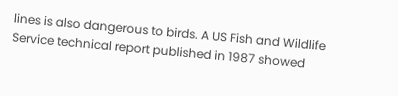lines is also dangerous to birds. A US Fish and Wildlife Service technical report published in 1987 showed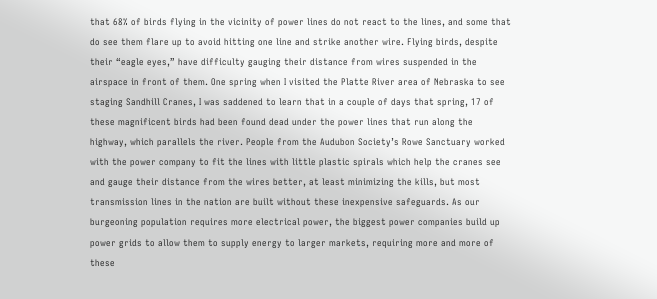that 68% of birds flying in the vicinity of power lines do not react to the lines, and some that do see them flare up to avoid hitting one line and strike another wire. Flying birds, despite their “eagle eyes,” have difficulty gauging their distance from wires suspended in the airspace in front of them. One spring when I visited the Platte River area of Nebraska to see staging Sandhill Cranes, I was saddened to learn that in a couple of days that spring, 17 of these magnificent birds had been found dead under the power lines that run along the highway, which parallels the river. People from the Audubon Society’s Rowe Sanctuary worked with the power company to fit the lines with little plastic spirals which help the cranes see and gauge their distance from the wires better, at least minimizing the kills, but most transmission lines in the nation are built without these inexpensive safeguards. As our burgeoning population requires more electrical power, the biggest power companies build up power grids to allow them to supply energy to larger markets, requiring more and more of these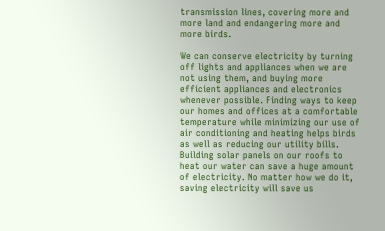transmission lines, covering more and more land and endangering more and more birds.

We can conserve electricity by turning off lights and appliances when we are not using them, and buying more efficient appliances and electronics whenever possible. Finding ways to keep our homes and offices at a comfortable temperature while minimizing our use of air conditioning and heating helps birds as well as reducing our utility bills. Building solar panels on our roofs to heat our water can save a huge amount of electricity. No matter how we do it, saving electricity will save us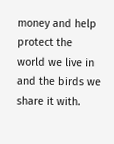money and help protect the world we live in and the birds we share it with.